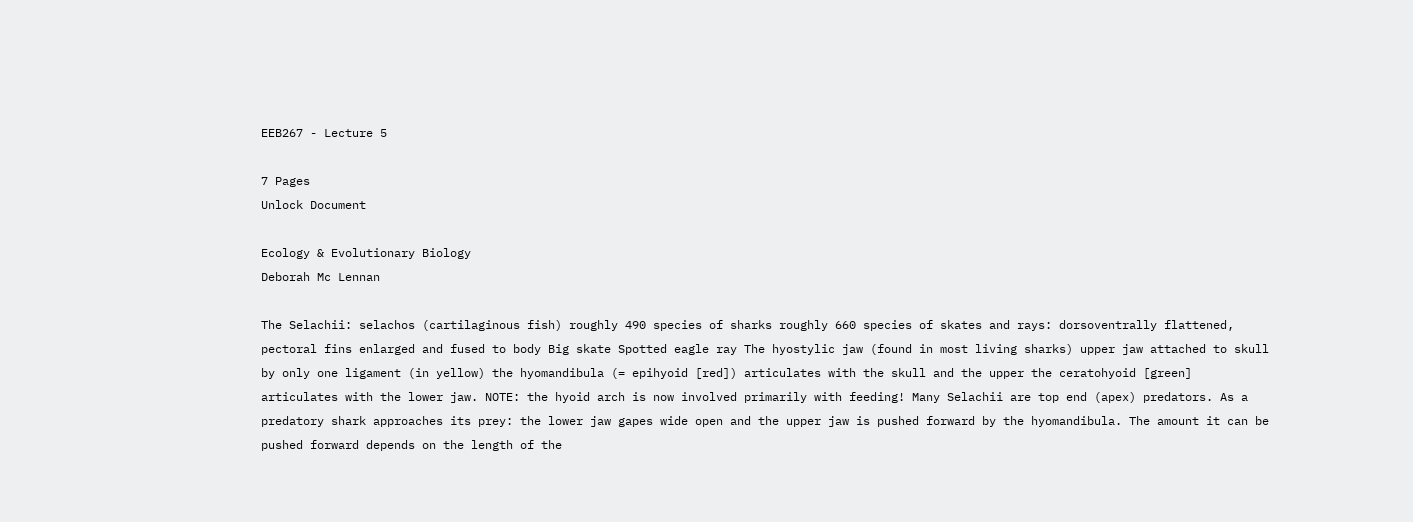EEB267 - Lecture 5

7 Pages
Unlock Document

Ecology & Evolutionary Biology
Deborah Mc Lennan

The Selachii: selachos (cartilaginous fish) roughly 490 species of sharks roughly 660 species of skates and rays: dorsoventrally flattened, pectoral fins enlarged and fused to body Big skate Spotted eagle ray The hyostylic jaw (found in most living sharks) upper jaw attached to skull by only one ligament (in yellow) the hyomandibula (= epihyoid [red]) articulates with the skull and the upper the ceratohyoid [green] articulates with the lower jaw. NOTE: the hyoid arch is now involved primarily with feeding! Many Selachii are top end (apex) predators. As a predatory shark approaches its prey: the lower jaw gapes wide open and the upper jaw is pushed forward by the hyomandibula. The amount it can be pushed forward depends on the length of the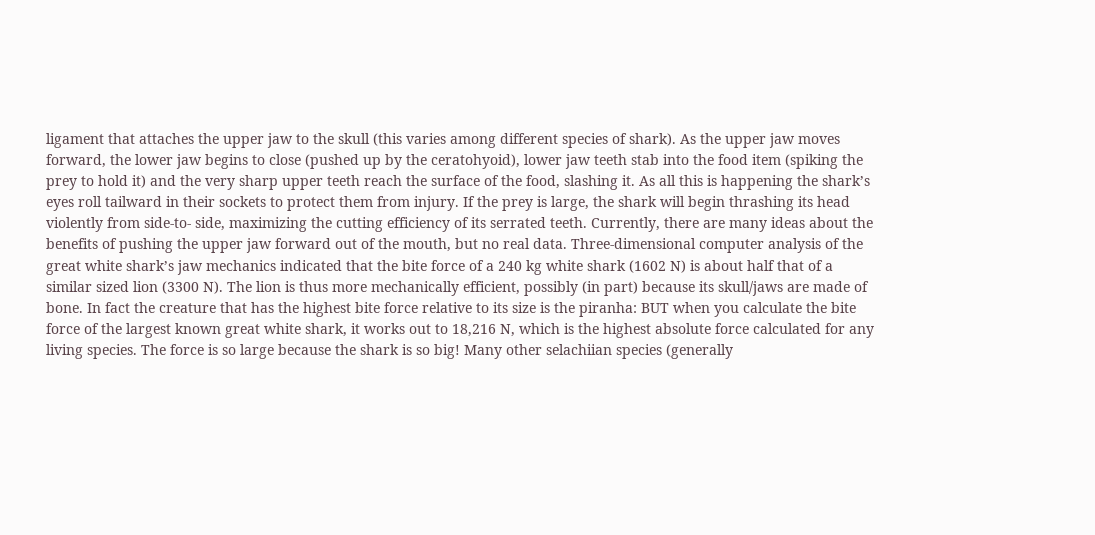ligament that attaches the upper jaw to the skull (this varies among different species of shark). As the upper jaw moves forward, the lower jaw begins to close (pushed up by the ceratohyoid), lower jaw teeth stab into the food item (spiking the prey to hold it) and the very sharp upper teeth reach the surface of the food, slashing it. As all this is happening the shark’s eyes roll tailward in their sockets to protect them from injury. If the prey is large, the shark will begin thrashing its head violently from side-to- side, maximizing the cutting efficiency of its serrated teeth. Currently, there are many ideas about the benefits of pushing the upper jaw forward out of the mouth, but no real data. Three-dimensional computer analysis of the great white shark’s jaw mechanics indicated that the bite force of a 240 kg white shark (1602 N) is about half that of a similar sized lion (3300 N). The lion is thus more mechanically efficient, possibly (in part) because its skull/jaws are made of bone. In fact the creature that has the highest bite force relative to its size is the piranha: BUT when you calculate the bite force of the largest known great white shark, it works out to 18,216 N, which is the highest absolute force calculated for any living species. The force is so large because the shark is so big! Many other selachiian species (generally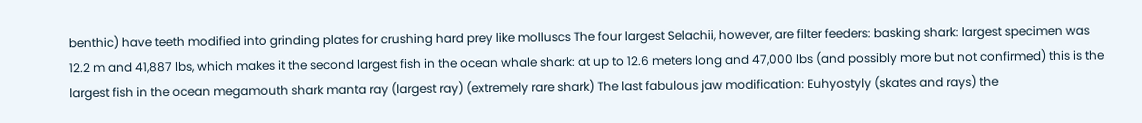benthic) have teeth modified into grinding plates for crushing hard prey like molluscs The four largest Selachii, however, are filter feeders: basking shark: largest specimen was 12.2 m and 41,887 lbs, which makes it the second largest fish in the ocean whale shark: at up to 12.6 meters long and 47,000 lbs (and possibly more but not confirmed) this is the largest fish in the ocean megamouth shark manta ray (largest ray) (extremely rare shark) The last fabulous jaw modification: Euhyostyly (skates and rays) the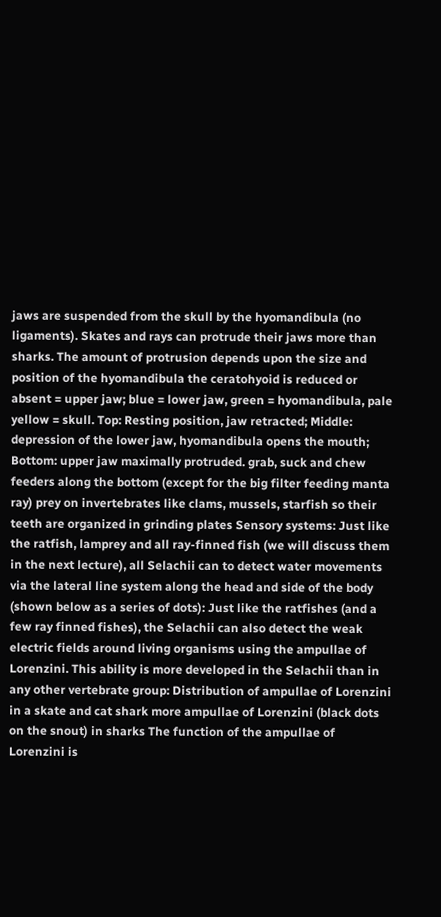jaws are suspended from the skull by the hyomandibula (no ligaments). Skates and rays can protrude their jaws more than sharks. The amount of protrusion depends upon the size and position of the hyomandibula the ceratohyoid is reduced or absent = upper jaw; blue = lower jaw, green = hyomandibula, pale yellow = skull. Top: Resting position, jaw retracted; Middle: depression of the lower jaw, hyomandibula opens the mouth; Bottom: upper jaw maximally protruded. grab, suck and chew feeders along the bottom (except for the big filter feeding manta ray) prey on invertebrates like clams, mussels, starfish so their teeth are organized in grinding plates Sensory systems: Just like the ratfish, lamprey and all ray-finned fish (we will discuss them in the next lecture), all Selachii can to detect water movements via the lateral line system along the head and side of the body (shown below as a series of dots): Just like the ratfishes (and a few ray finned fishes), the Selachii can also detect the weak electric fields around living organisms using the ampullae of Lorenzini. This ability is more developed in the Selachii than in any other vertebrate group: Distribution of ampullae of Lorenzini in a skate and cat shark more ampullae of Lorenzini (black dots on the snout) in sharks The function of the ampullae of Lorenzini is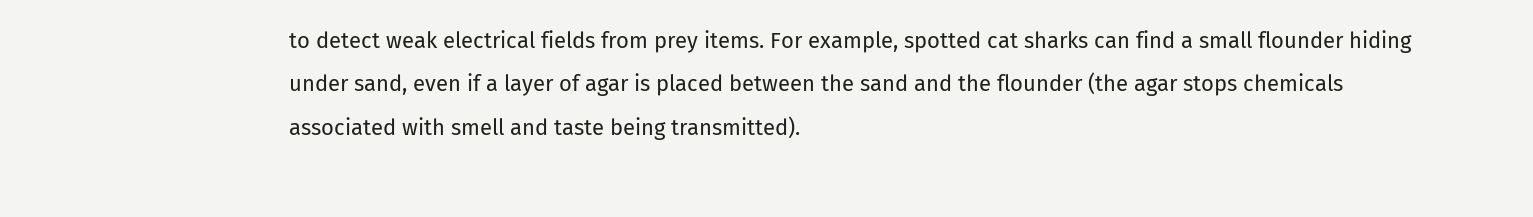to detect weak electrical fields from prey items. For example, spotted cat sharks can find a small flounder hiding under sand, even if a layer of agar is placed between the sand and the flounder (the agar stops chemicals associated with smell and taste being transmitted).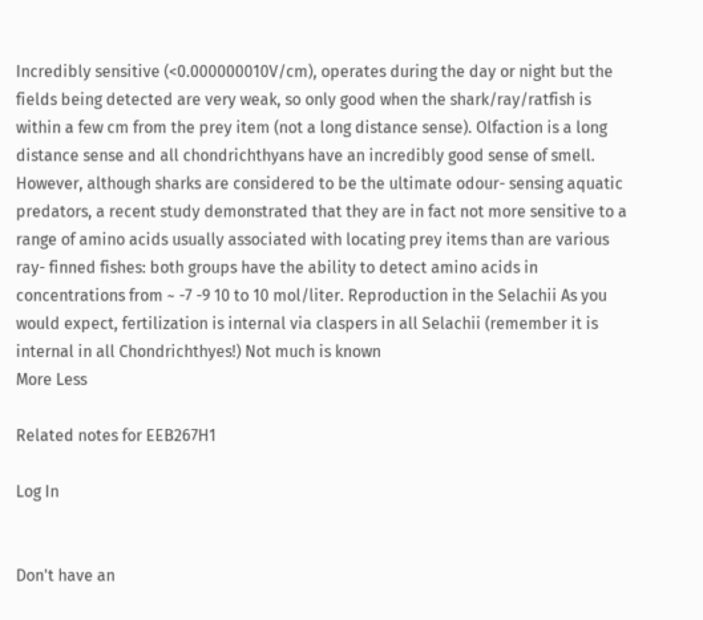Incredibly sensitive (<0.000000010V/cm), operates during the day or night but the fields being detected are very weak, so only good when the shark/ray/ratfish is within a few cm from the prey item (not a long distance sense). Olfaction is a long distance sense and all chondrichthyans have an incredibly good sense of smell. However, although sharks are considered to be the ultimate odour- sensing aquatic predators, a recent study demonstrated that they are in fact not more sensitive to a range of amino acids usually associated with locating prey items than are various ray- finned fishes: both groups have the ability to detect amino acids in concentrations from ~ -7 -9 10 to 10 mol/liter. Reproduction in the Selachii As you would expect, fertilization is internal via claspers in all Selachii (remember it is internal in all Chondrichthyes!) Not much is known
More Less

Related notes for EEB267H1

Log In


Don't have an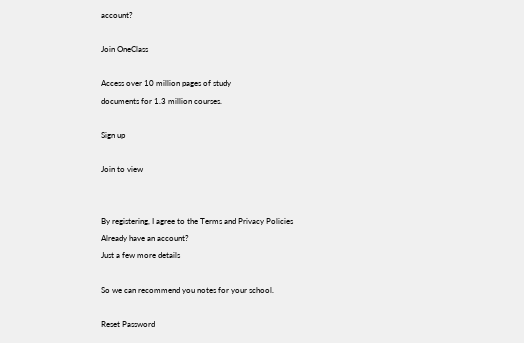account?

Join OneClass

Access over 10 million pages of study
documents for 1.3 million courses.

Sign up

Join to view


By registering, I agree to the Terms and Privacy Policies
Already have an account?
Just a few more details

So we can recommend you notes for your school.

Reset Password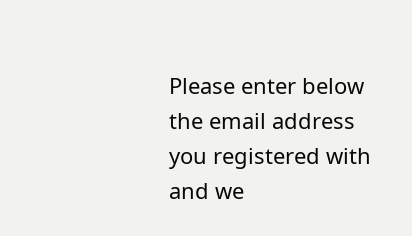Please enter below the email address you registered with and we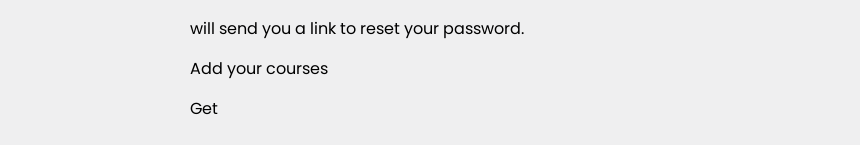will send you a link to reset your password.

Add your courses

Get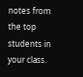notes from the top students in your class.